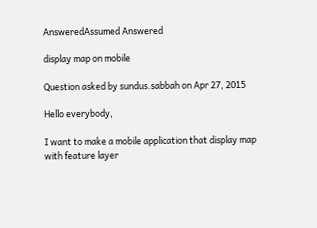AnsweredAssumed Answered

display map on mobile

Question asked by sundus.sabbah on Apr 27, 2015

Hello everybody,

I want to make a mobile application that display map with feature layer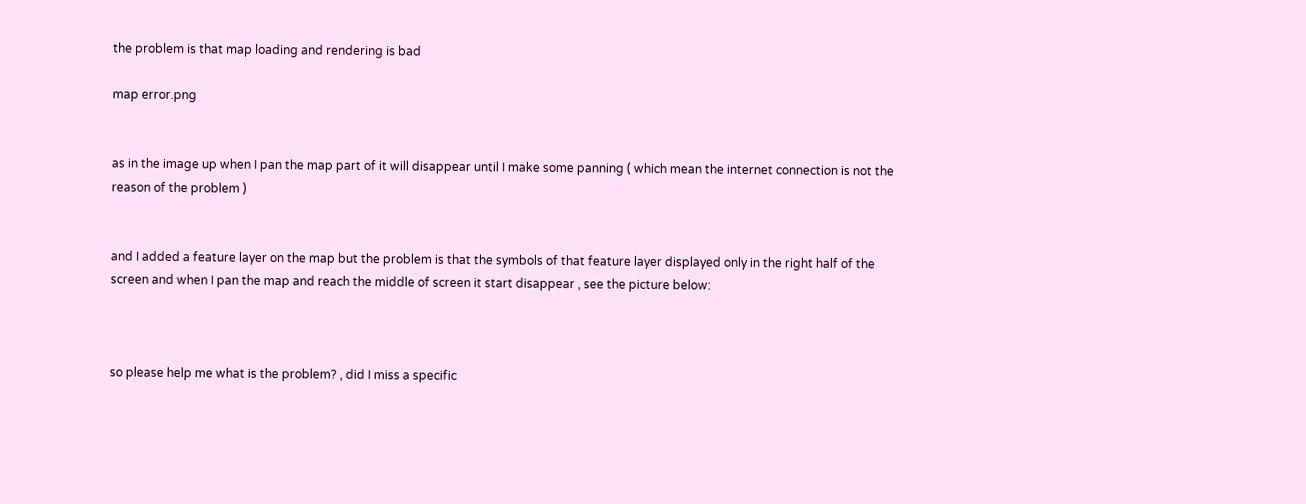the problem is that map loading and rendering is bad

map error.png


as in the image up when I pan the map part of it will disappear until I make some panning ( which mean the internet connection is not the reason of the problem )


and I added a feature layer on the map but the problem is that the symbols of that feature layer displayed only in the right half of the screen and when I pan the map and reach the middle of screen it start disappear , see the picture below:



so please help me what is the problem? , did I miss a specific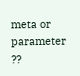meta or parameter ??